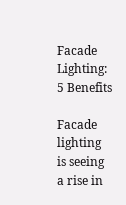Facade Lighting: 5 Benefits

Facade lighting is seeing a rise in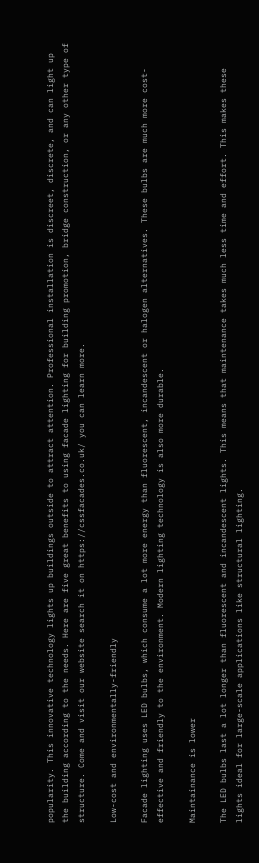popularity. This innovative technology lights up buildings outside to attract attention. Professional installation is discreet, discrete, and can light up the building according to the needs. Here are five great benefits to using facade lighting for building promotion, bridge construction, or any other type of structure. Come and visit our website search it on https://cssfacades.co.uk/ you can learn more.

Low-cost and environmentally-friendly

Facade lighting uses LED bulbs, which consume a lot more energy than fluorescent, incandescent or halogen alternatives. These bulbs are much more cost-effective and friendly to the environment. Modern lighting technology is also more durable.

Maintainance is lower

The LED bulbs last a lot longer than fluorescent and incandescent lights. This means that maintenance takes much less time and effort. This makes these lights ideal for large-scale applications like structural lighting.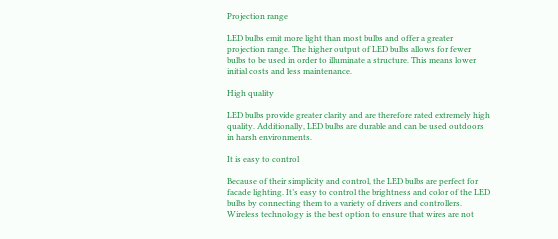Projection range

LED bulbs emit more light than most bulbs and offer a greater projection range. The higher output of LED bulbs allows for fewer bulbs to be used in order to illuminate a structure. This means lower initial costs and less maintenance.

High quality

LED bulbs provide greater clarity and are therefore rated extremely high quality. Additionally, LED bulbs are durable and can be used outdoors in harsh environments.

It is easy to control

Because of their simplicity and control, the LED bulbs are perfect for facade lighting. It’s easy to control the brightness and color of the LED bulbs by connecting them to a variety of drivers and controllers. Wireless technology is the best option to ensure that wires are not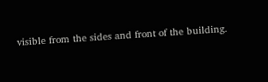visible from the sides and front of the building.